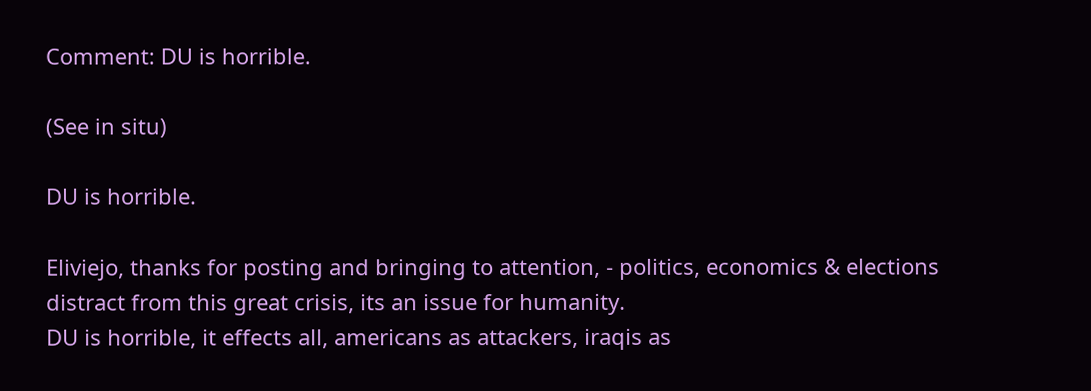Comment: DU is horrible.

(See in situ)

DU is horrible.

Eliviejo, thanks for posting and bringing to attention, - politics, economics & elections distract from this great crisis, its an issue for humanity.
DU is horrible, it effects all, americans as attackers, iraqis as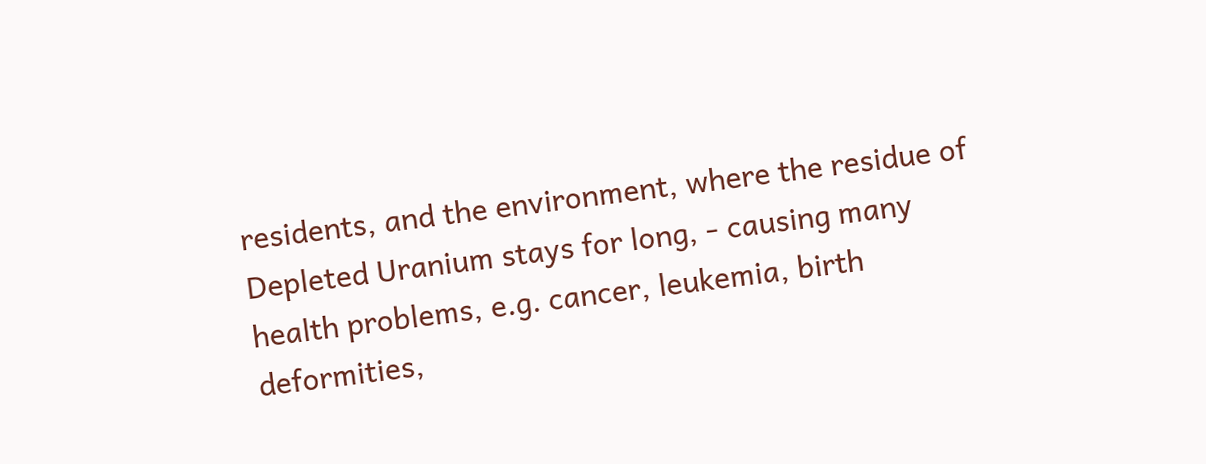residents, and the environment, where the residue of Depleted Uranium stays for long, - causing many health problems, e.g. cancer, leukemia, birth deformities,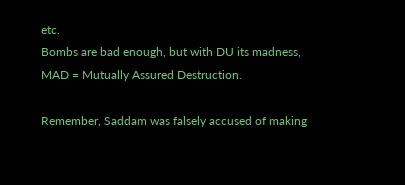etc.
Bombs are bad enough, but with DU its madness,
MAD = Mutually Assured Destruction.

Remember, Saddam was falsely accused of making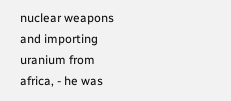nuclear weapons and importing uranium from africa, - he was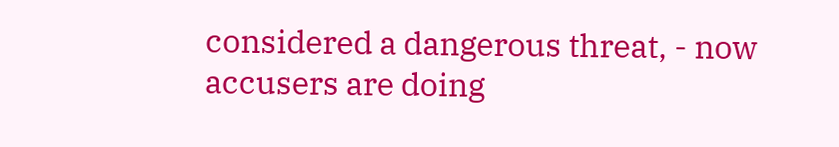considered a dangerous threat, - now accusers are doing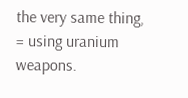the very same thing, = using uranium weapons.